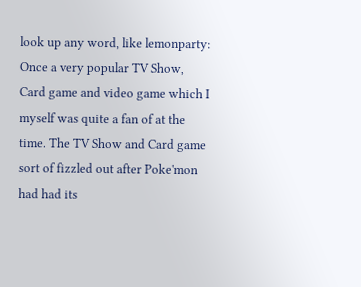look up any word, like lemonparty:
Once a very popular TV Show, Card game and video game which I myself was quite a fan of at the time. The TV Show and Card game sort of fizzled out after Poke'mon had had its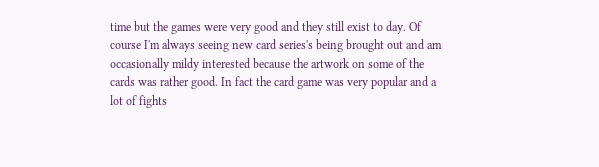time but the games were very good and they still exist to day. Of course I'm always seeing new card series's being brought out and am occasionally mildy interested because the artwork on some of the cards was rather good. In fact the card game was very popular and a lot of fights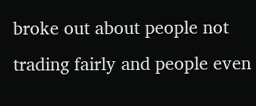broke out about people not trading fairly and people even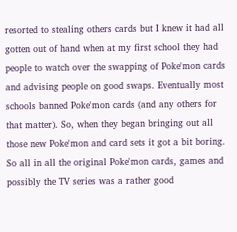resorted to stealing others cards but I knew it had all gotten out of hand when at my first school they had people to watch over the swapping of Poke'mon cards and advising people on good swaps. Eventually most schools banned Poke'mon cards (and any others for that matter). So, when they began bringing out all those new Poke'mon and card sets it got a bit boring. So all in all the original Poke'mon cards, games and possibly the TV series was a rather good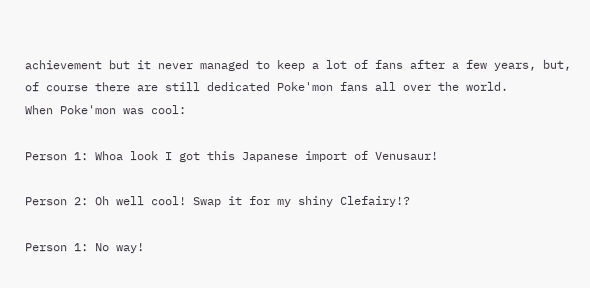achievement but it never managed to keep a lot of fans after a few years, but, of course there are still dedicated Poke'mon fans all over the world.
When Poke'mon was cool:

Person 1: Whoa look I got this Japanese import of Venusaur!

Person 2: Oh well cool! Swap it for my shiny Clefairy!?

Person 1: No way!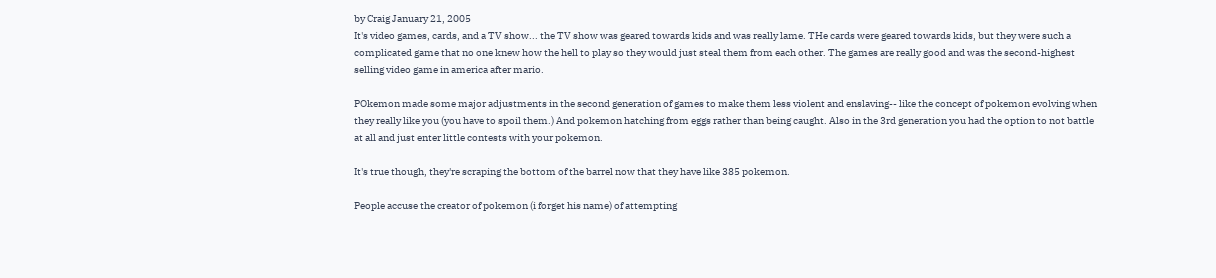by Craig January 21, 2005
It's video games, cards, and a TV show... the TV show was geared towards kids and was really lame. THe cards were geared towards kids, but they were such a complicated game that no one knew how the hell to play so they would just steal them from each other. The games are really good and was the second-highest selling video game in america after mario.

POkemon made some major adjustments in the second generation of games to make them less violent and enslaving-- like the concept of pokemon evolving when they really like you (you have to spoil them.) And pokemon hatching from eggs rather than being caught. Also in the 3rd generation you had the option to not battle at all and just enter little contests with your pokemon.

It's true though, they're scraping the bottom of the barrel now that they have like 385 pokemon.

People accuse the creator of pokemon (i forget his name) of attempting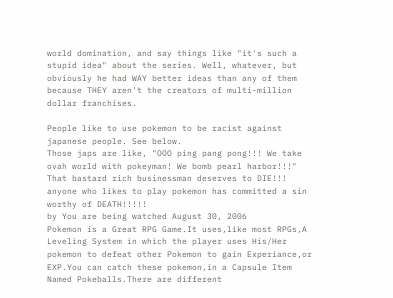world domination, and say things like "it's such a stupid idea" about the series. Well, whatever, but obviously he had WAY better ideas than any of them because THEY aren't the creators of multi-million dollar franchises.

People like to use pokemon to be racist against japanese people. See below.
Those japs are like, "OOO ping pang pong!!! We take ovah world with pokeyman! We bomb pearl harbor!!!" That bastard rich businessman deserves to DIE!!! anyone who likes to play pokemon has committed a sin worthy of DEATH!!!!!
by You are being watched August 30, 2006
Pokemon is a Great RPG Game.It uses,like most RPGs,A Leveling System in which the player uses His/Her pokemon to defeat other Pokemon to gain Experiance,or EXP.You can catch these pokemon,in a Capsule Item Named Pokeballs.There are different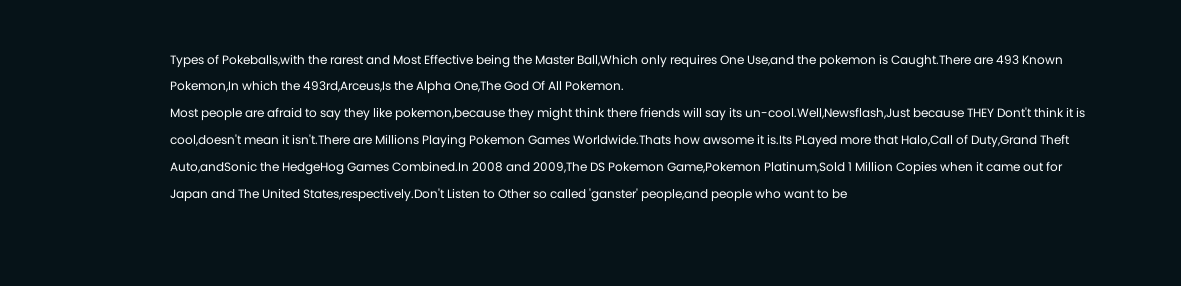Types of Pokeballs,with the rarest and Most Effective being the Master Ball,Which only requires One Use,and the pokemon is Caught.There are 493 Known Pokemon,In which the 493rd,Arceus,Is the Alpha One,The God Of All Pokemon.
Most people are afraid to say they like pokemon,because they might think there friends will say its un-cool.Well,Newsflash,Just because THEY Dont't think it is cool,doesn't mean it isn't.There are Millions Playing Pokemon Games Worldwide.Thats how awsome it is.Its PLayed more that Halo,Call of Duty,Grand Theft Auto,andSonic the HedgeHog Games Combined.In 2008 and 2009,The DS Pokemon Game,Pokemon Platinum,Sold 1 Million Copies when it came out for Japan and The United States,respectively.Don't Listen to Other so called 'ganster' people,and people who want to be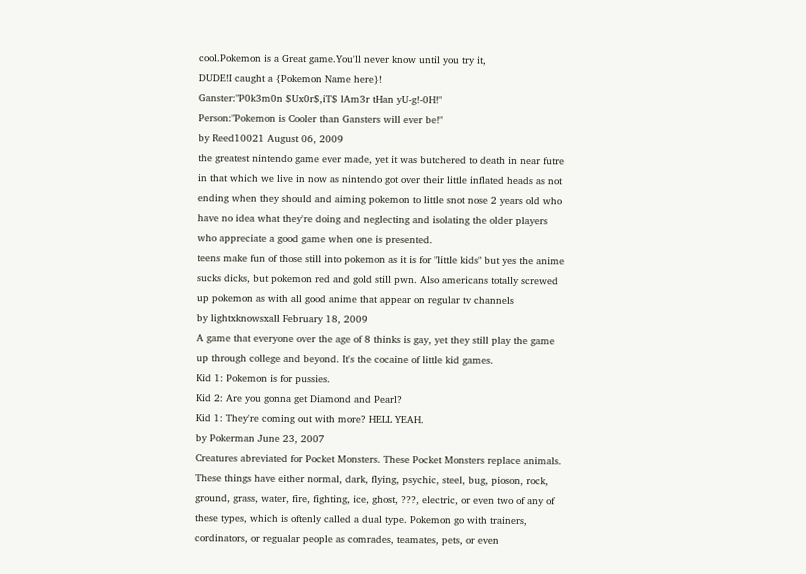cool.Pokemon is a Great game.You'll never know until you try it,
DUDE!I caught a {Pokemon Name here}!
Ganster:"P0k3m0n $Ux0r$,iT$ lAm3r tHan yU-g!-0H!"
Person:"Pokemon is Cooler than Gansters will ever be!"
by Reed10021 August 06, 2009
the greatest nintendo game ever made, yet it was butchered to death in near futre in that which we live in now as nintendo got over their little inflated heads as not ending when they should and aiming pokemon to little snot nose 2 years old who have no idea what they're doing and neglecting and isolating the older players who appreciate a good game when one is presented.
teens make fun of those still into pokemon as it is for "little kids" but yes the anime sucks dicks, but pokemon red and gold still pwn. Also americans totally screwed up pokemon as with all good anime that appear on regular tv channels
by lightxknowsxall February 18, 2009
A game that everyone over the age of 8 thinks is gay, yet they still play the game up through college and beyond. It's the cocaine of little kid games.
Kid 1: Pokemon is for pussies.
Kid 2: Are you gonna get Diamond and Pearl?
Kid 1: They're coming out with more? HELL YEAH.
by Pokerman June 23, 2007
Creatures abreviated for Pocket Monsters. These Pocket Monsters replace animals. These things have either normal, dark, flying, psychic, steel, bug, pioson, rock, ground, grass, water, fire, fighting, ice, ghost, ???, electric, or even two of any of these types, which is oftenly called a dual type. Pokemon go with trainers, cordinators, or regualar people as comrades, teamates, pets, or even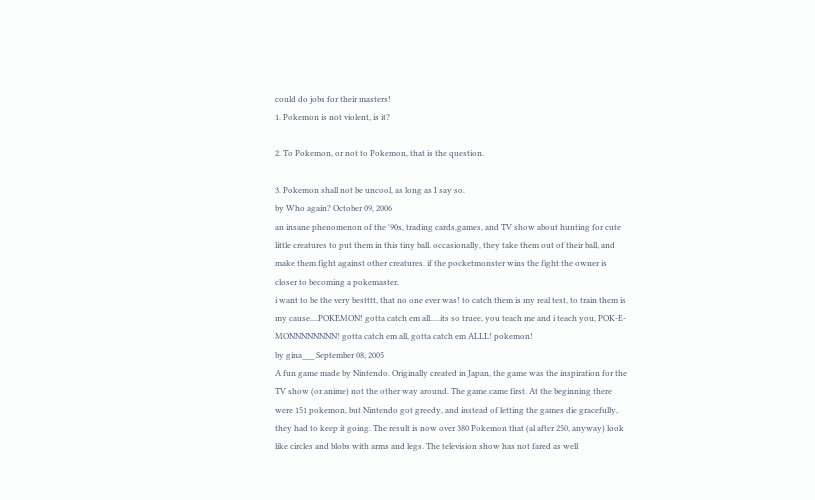could do jobs for their masters!
1. Pokemon is not violent, is it?

2. To Pokemon, or not to Pokemon, that is the question.

3. Pokemon shall not be uncool, as long as I say so.
by Who again? October 09, 2006
an insane phenomenon of the '90s, trading cards,games, and TV show about hunting for cute little creatures to put them in this tiny ball. occasionally, they take them out of their ball, and make them fight against other creatures. if the pocketmonster wins the fight the owner is closer to becoming a pokemaster.
i want to be the very bestttt, that no one ever was! to catch them is my real test, to train them is my cause....POKEMON! gotta catch em all.....its so truee, you teach me and i teach you, POK-E-MONNNNNNNN! gotta catch em all, gotta catch em ALLL! pokemon!
by gina___ September 08, 2005
A fun game made by Nintendo. Originally created in Japan, the game was the inspiration for the TV show (or anime) not the other way around. The game came first. At the beginning there were 151 pokemon, but Nintendo got greedy, and instead of letting the games die gracefully, they had to keep it going. The result is now over 380 Pokemon that (al after 250, anyway) look like circles and blobs with arms and legs. The television show has not fared as well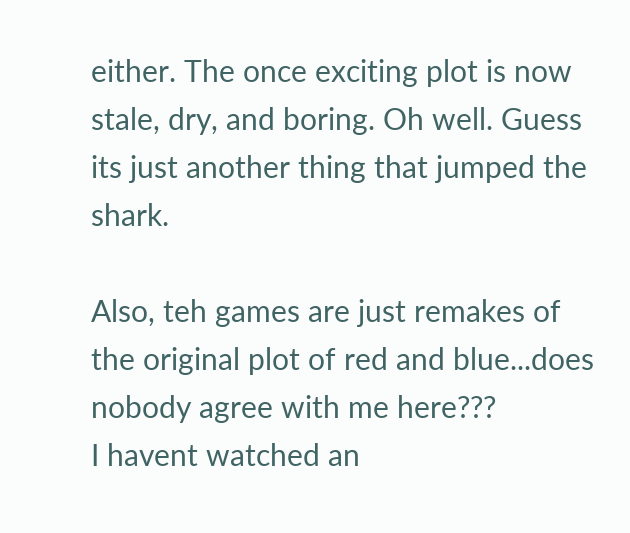either. The once exciting plot is now stale, dry, and boring. Oh well. Guess its just another thing that jumped the shark.

Also, teh games are just remakes of the original plot of red and blue...does nobody agree with me here???
I havent watched an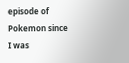episode of Pokemon since I was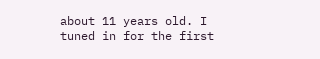about 11 years old. I tuned in for the first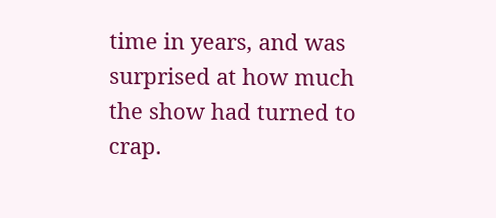time in years, and was surprised at how much the show had turned to crap.